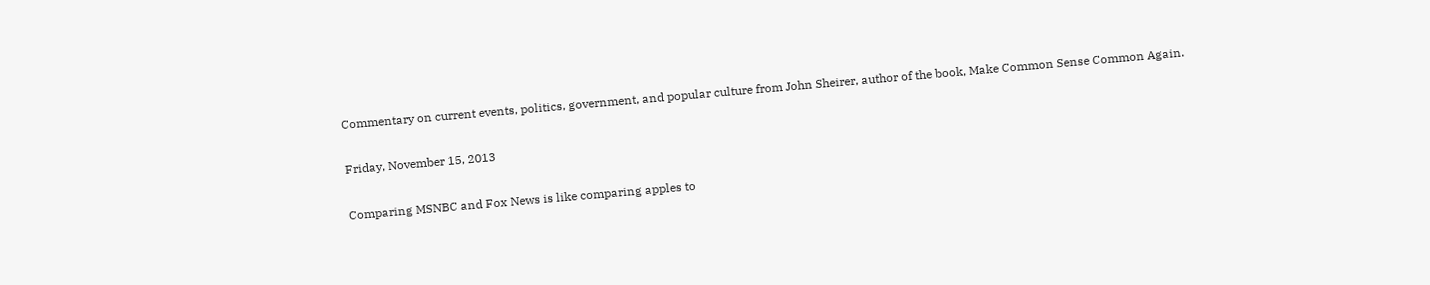Commentary on current events, politics, government, and popular culture from John Sheirer, author of the book, Make Common Sense Common Again.

Friday, November 15, 2013

Comparing MSNBC and Fox News is like comparing apples to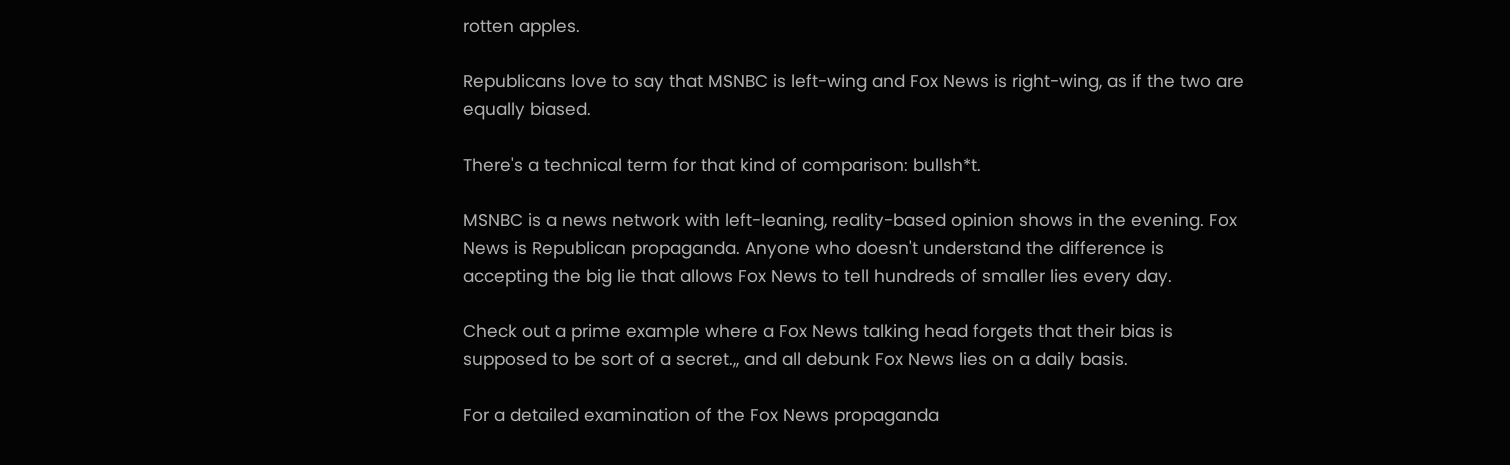rotten apples.

Republicans love to say that MSNBC is left-wing and Fox News is right-wing, as if the two are equally biased.

There's a technical term for that kind of comparison: bullsh*t.

MSNBC is a news network with left-leaning, reality-based opinion shows in the evening. Fox News is Republican propaganda. Anyone who doesn't understand the difference is accepting the big lie that allows Fox News to tell hundreds of smaller lies every day.

Check out a prime example where a Fox News talking head forgets that their bias is supposed to be sort of a secret.,, and all debunk Fox News lies on a daily basis.

For a detailed examination of the Fox News propaganda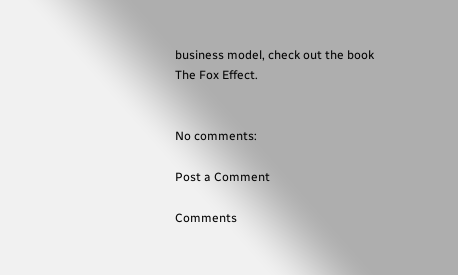business model, check out the book The Fox Effect.


No comments:

Post a Comment

Comments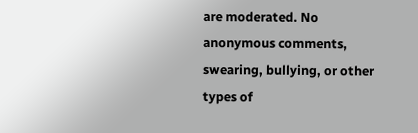are moderated. No anonymous comments, swearing, bullying, or other types of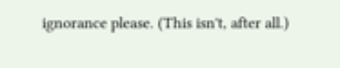ignorance please. (This isn't, after all.)